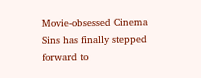Movie-obsessed Cinema Sins has finally stepped forward to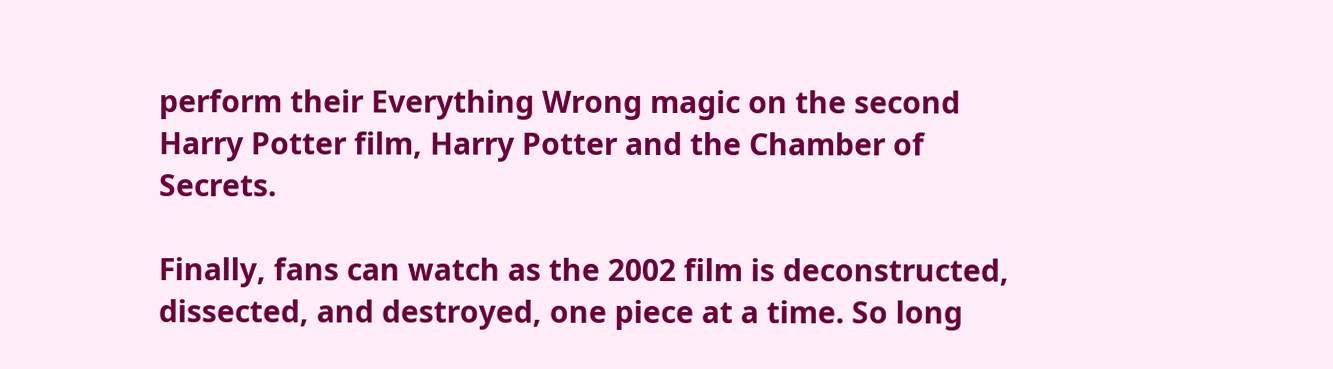perform their Everything Wrong magic on the second Harry Potter film, Harry Potter and the Chamber of Secrets.

Finally, fans can watch as the 2002 film is deconstructed, dissected, and destroyed, one piece at a time. So long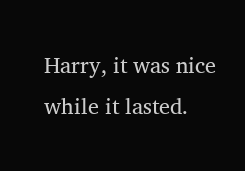Harry, it was nice while it lasted.